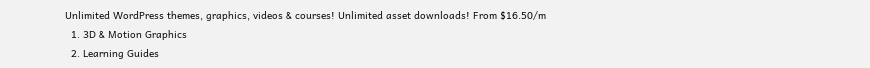Unlimited WordPress themes, graphics, videos & courses! Unlimited asset downloads! From $16.50/m
  1. 3D & Motion Graphics
  2. Learning Guides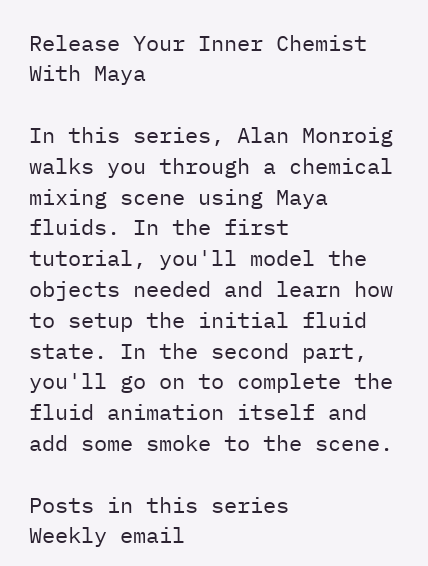Release Your Inner Chemist With Maya

In this series, Alan Monroig walks you through a chemical mixing scene using Maya fluids. In the first tutorial, you'll model the objects needed and learn how to setup the initial fluid state. In the second part, you'll go on to complete the fluid animation itself and add some smoke to the scene.

Posts in this series
Weekly email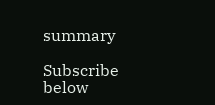summary

Subscribe below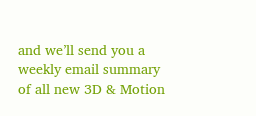and we’ll send you a weekly email summary of all new 3D & Motion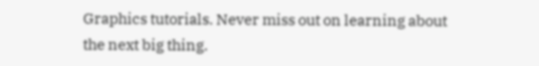Graphics tutorials. Never miss out on learning about the next big thing.